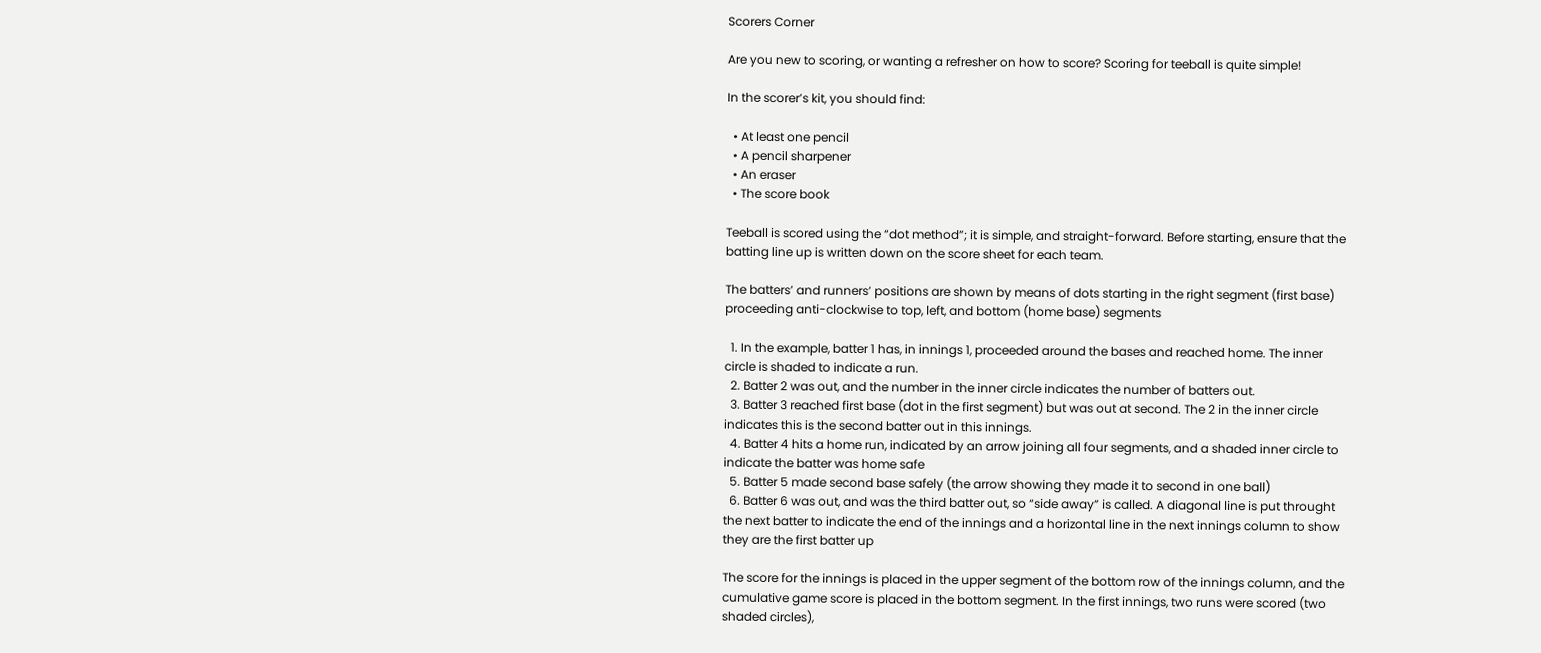Scorers Corner

Are you new to scoring, or wanting a refresher on how to score? Scoring for teeball is quite simple!

In the scorer’s kit, you should find:

  • At least one pencil
  • A pencil sharpener
  • An eraser
  • The score book

Teeball is scored using the “dot method”; it is simple, and straight-forward. Before starting, ensure that the batting line up is written down on the score sheet for each team.

The batters’ and runners’ positions are shown by means of dots starting in the right segment (first base) proceeding anti-clockwise to top, left, and bottom (home base) segments

  1. In the example, batter 1 has, in innings 1, proceeded around the bases and reached home. The inner circle is shaded to indicate a run.
  2. Batter 2 was out, and the number in the inner circle indicates the number of batters out.
  3. Batter 3 reached first base (dot in the first segment) but was out at second. The 2 in the inner circle indicates this is the second batter out in this innings.
  4. Batter 4 hits a home run, indicated by an arrow joining all four segments, and a shaded inner circle to indicate the batter was home safe
  5. Batter 5 made second base safely (the arrow showing they made it to second in one ball)
  6. Batter 6 was out, and was the third batter out, so “side away” is called. A diagonal line is put throught the next batter to indicate the end of the innings and a horizontal line in the next innings column to show they are the first batter up

The score for the innings is placed in the upper segment of the bottom row of the innings column, and the cumulative game score is placed in the bottom segment. In the first innings, two runs were scored (two shaded circles),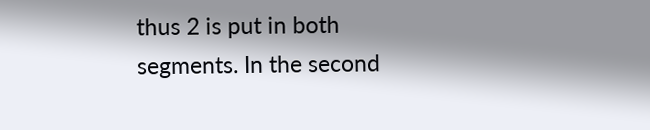thus 2 is put in both segments. In the second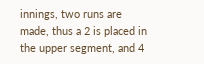innings, two runs are made, thus a 2 is placed in the upper segment, and 4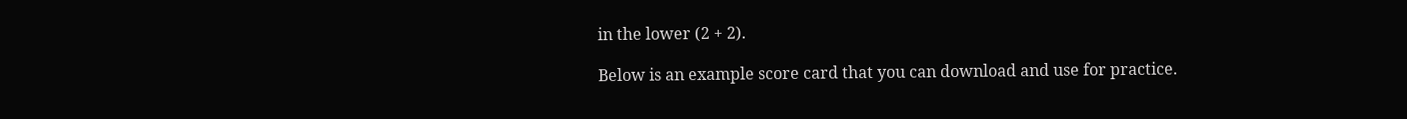in the lower (2 + 2).

Below is an example score card that you can download and use for practice.